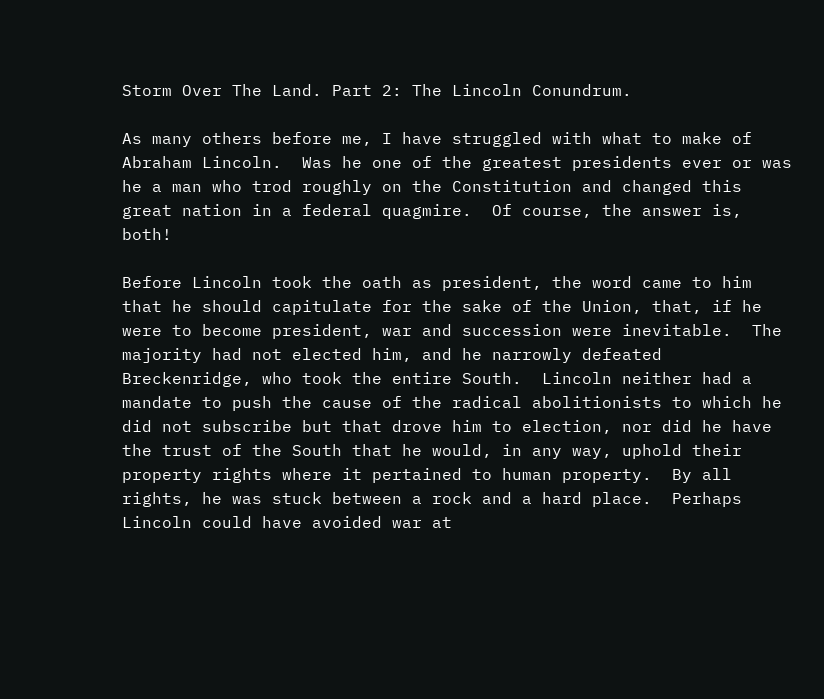Storm Over The Land. Part 2: The Lincoln Conundrum.

As many others before me, I have struggled with what to make of Abraham Lincoln.  Was he one of the greatest presidents ever or was he a man who trod roughly on the Constitution and changed this great nation in a federal quagmire.  Of course, the answer is, both!

Before Lincoln took the oath as president, the word came to him that he should capitulate for the sake of the Union, that, if he were to become president, war and succession were inevitable.  The majority had not elected him, and he narrowly defeated Breckenridge, who took the entire South.  Lincoln neither had a mandate to push the cause of the radical abolitionists to which he did not subscribe but that drove him to election, nor did he have the trust of the South that he would, in any way, uphold their property rights where it pertained to human property.  By all rights, he was stuck between a rock and a hard place.  Perhaps Lincoln could have avoided war at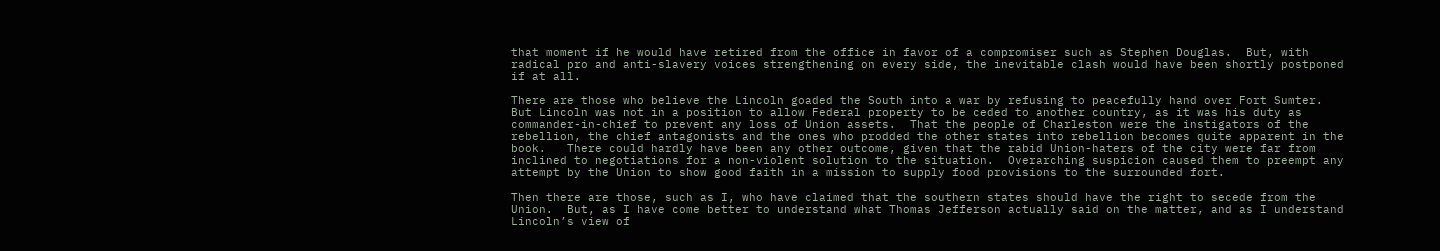that moment if he would have retired from the office in favor of a compromiser such as Stephen Douglas.  But, with radical pro and anti-slavery voices strengthening on every side, the inevitable clash would have been shortly postponed if at all.

There are those who believe the Lincoln goaded the South into a war by refusing to peacefully hand over Fort Sumter.  But Lincoln was not in a position to allow Federal property to be ceded to another country, as it was his duty as commander-in-chief to prevent any loss of Union assets.  That the people of Charleston were the instigators of the rebellion, the chief antagonists and the ones who prodded the other states into rebellion becomes quite apparent in the book.   There could hardly have been any other outcome, given that the rabid Union-haters of the city were far from inclined to negotiations for a non-violent solution to the situation.  Overarching suspicion caused them to preempt any attempt by the Union to show good faith in a mission to supply food provisions to the surrounded fort.

Then there are those, such as I, who have claimed that the southern states should have the right to secede from the Union.  But, as I have come better to understand what Thomas Jefferson actually said on the matter, and as I understand Lincoln’s view of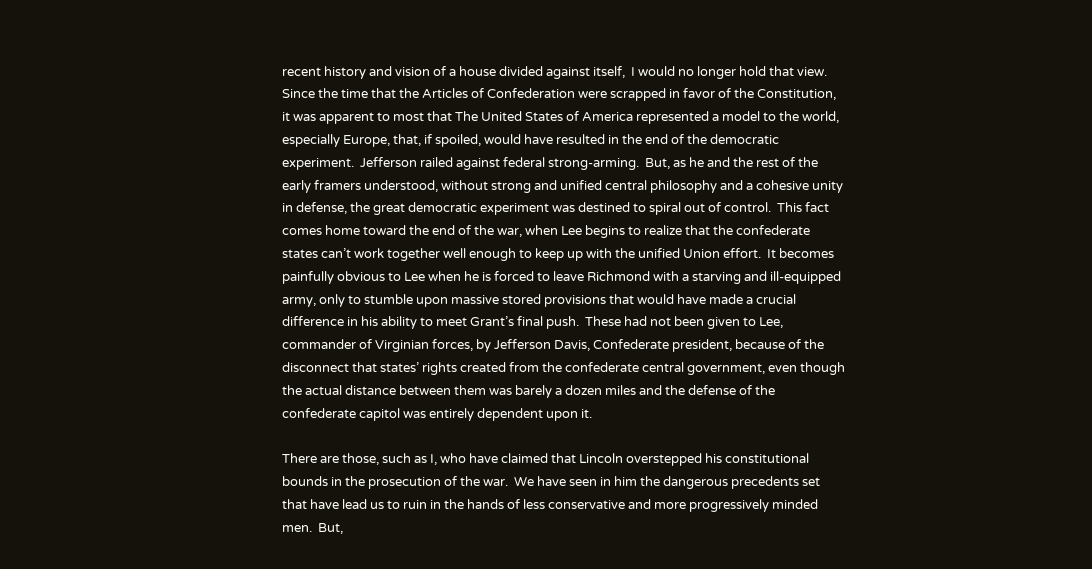recent history and vision of a house divided against itself,  I would no longer hold that view.  Since the time that the Articles of Confederation were scrapped in favor of the Constitution, it was apparent to most that The United States of America represented a model to the world, especially Europe, that, if spoiled, would have resulted in the end of the democratic experiment.  Jefferson railed against federal strong-arming.  But, as he and the rest of the early framers understood, without strong and unified central philosophy and a cohesive unity in defense, the great democratic experiment was destined to spiral out of control.  This fact comes home toward the end of the war, when Lee begins to realize that the confederate states can’t work together well enough to keep up with the unified Union effort.  It becomes painfully obvious to Lee when he is forced to leave Richmond with a starving and ill-equipped army, only to stumble upon massive stored provisions that would have made a crucial difference in his ability to meet Grant’s final push.  These had not been given to Lee, commander of Virginian forces, by Jefferson Davis, Confederate president, because of the disconnect that states’ rights created from the confederate central government, even though the actual distance between them was barely a dozen miles and the defense of the confederate capitol was entirely dependent upon it.

There are those, such as I, who have claimed that Lincoln overstepped his constitutional bounds in the prosecution of the war.  We have seen in him the dangerous precedents set that have lead us to ruin in the hands of less conservative and more progressively minded men.  But,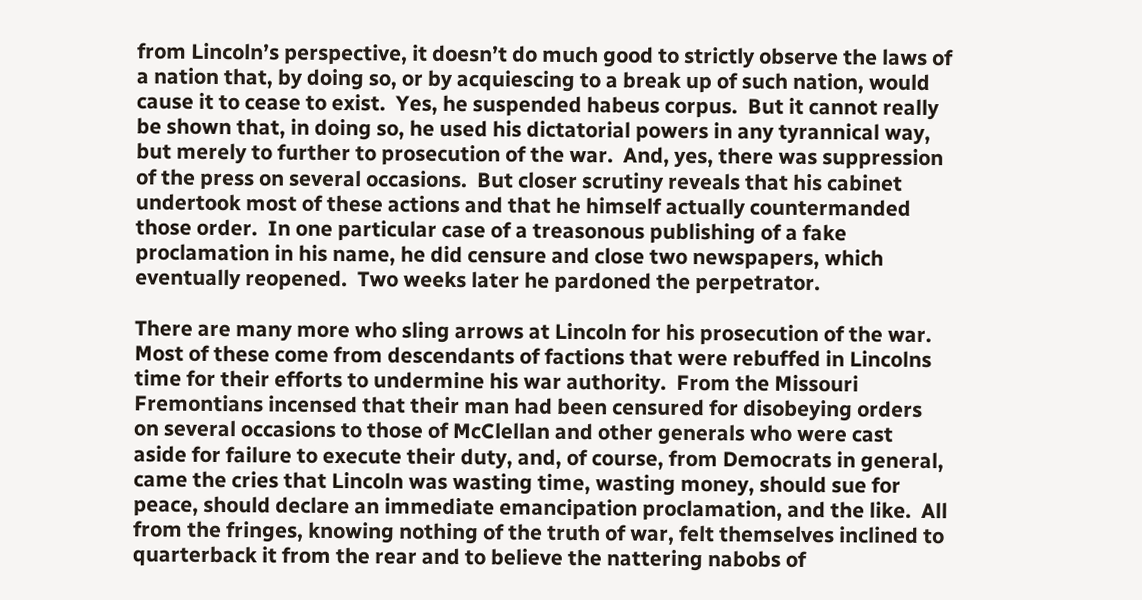from Lincoln’s perspective, it doesn’t do much good to strictly observe the laws of a nation that, by doing so, or by acquiescing to a break up of such nation, would cause it to cease to exist.  Yes, he suspended habeus corpus.  But it cannot really be shown that, in doing so, he used his dictatorial powers in any tyrannical way, but merely to further to prosecution of the war.  And, yes, there was suppression of the press on several occasions.  But closer scrutiny reveals that his cabinet undertook most of these actions and that he himself actually countermanded those order.  In one particular case of a treasonous publishing of a fake proclamation in his name, he did censure and close two newspapers, which eventually reopened.  Two weeks later he pardoned the perpetrator.

There are many more who sling arrows at Lincoln for his prosecution of the war.  Most of these come from descendants of factions that were rebuffed in Lincolns time for their efforts to undermine his war authority.  From the Missouri Fremontians incensed that their man had been censured for disobeying orders on several occasions to those of McClellan and other generals who were cast aside for failure to execute their duty, and, of course, from Democrats in general, came the cries that Lincoln was wasting time, wasting money, should sue for peace, should declare an immediate emancipation proclamation, and the like.  All from the fringes, knowing nothing of the truth of war, felt themselves inclined to quarterback it from the rear and to believe the nattering nabobs of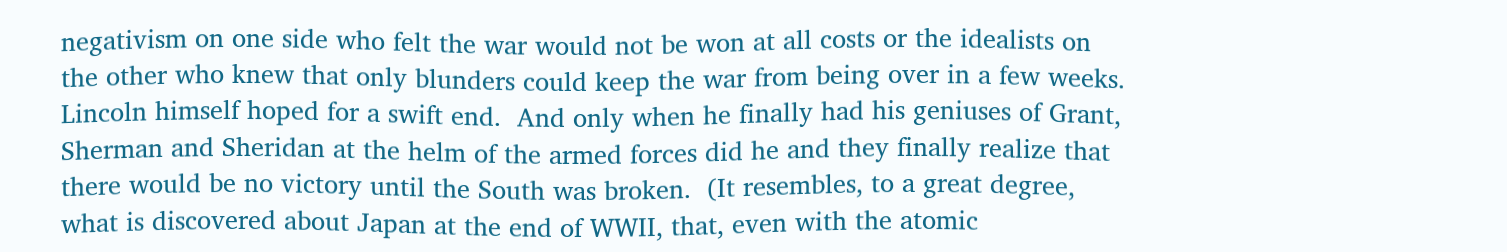negativism on one side who felt the war would not be won at all costs or the idealists on the other who knew that only blunders could keep the war from being over in a few weeks.  Lincoln himself hoped for a swift end.  And only when he finally had his geniuses of Grant, Sherman and Sheridan at the helm of the armed forces did he and they finally realize that there would be no victory until the South was broken.  (It resembles, to a great degree, what is discovered about Japan at the end of WWII, that, even with the atomic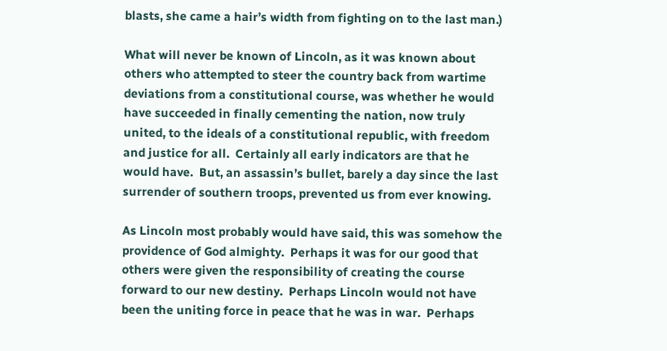blasts, she came a hair’s width from fighting on to the last man.)

What will never be known of Lincoln, as it was known about others who attempted to steer the country back from wartime deviations from a constitutional course, was whether he would have succeeded in finally cementing the nation, now truly united, to the ideals of a constitutional republic, with freedom and justice for all.  Certainly all early indicators are that he would have.  But, an assassin’s bullet, barely a day since the last surrender of southern troops, prevented us from ever knowing.

As Lincoln most probably would have said, this was somehow the providence of God almighty.  Perhaps it was for our good that others were given the responsibility of creating the course forward to our new destiny.  Perhaps Lincoln would not have been the uniting force in peace that he was in war.  Perhaps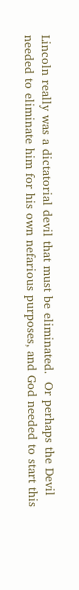Lincoln really was a dictatorial devil that must be eliminated.  Or perhaps the Devil needed to eliminate him for his own nefarious purposes, and God needed to start this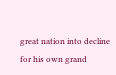great nation into decline for his own grand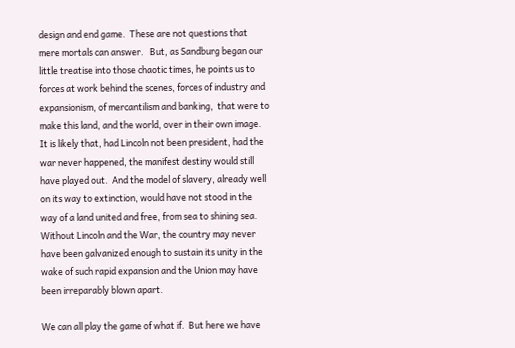design and end game.  These are not questions that mere mortals can answer.   But, as Sandburg began our little treatise into those chaotic times, he points us to forces at work behind the scenes, forces of industry and expansionism, of mercantilism and banking,  that were to make this land, and the world, over in their own image.  It is likely that, had Lincoln not been president, had the war never happened, the manifest destiny would still have played out.  And the model of slavery, already well on its way to extinction, would have not stood in the way of a land united and free, from sea to shining sea.  Without Lincoln and the War, the country may never have been galvanized enough to sustain its unity in the wake of such rapid expansion and the Union may have been irreparably blown apart.

We can all play the game of what if.  But here we have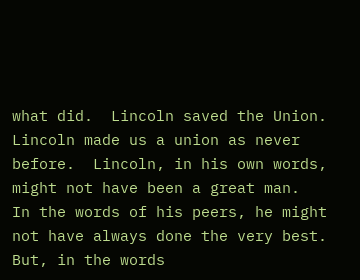what did.  Lincoln saved the Union.  Lincoln made us a union as never before.  Lincoln, in his own words, might not have been a great man.  In the words of his peers, he might not have always done the very best.  But, in the words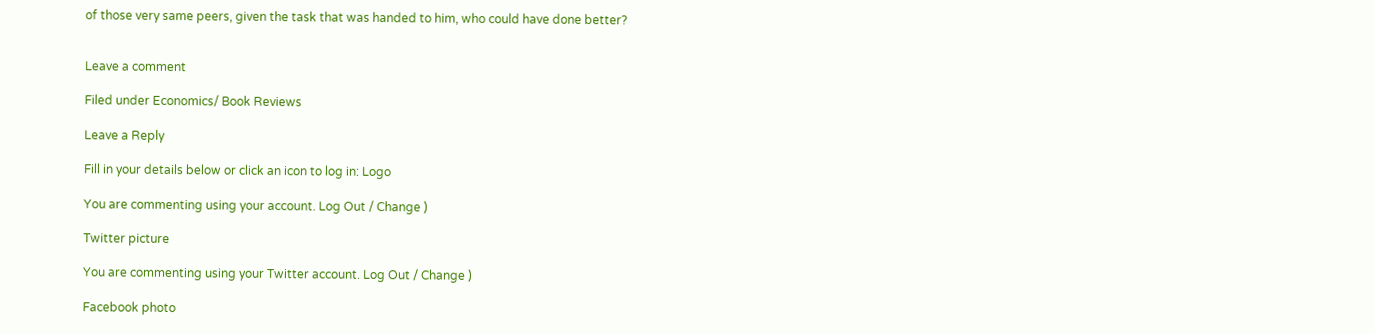of those very same peers, given the task that was handed to him, who could have done better?


Leave a comment

Filed under Economics/ Book Reviews

Leave a Reply

Fill in your details below or click an icon to log in: Logo

You are commenting using your account. Log Out / Change )

Twitter picture

You are commenting using your Twitter account. Log Out / Change )

Facebook photo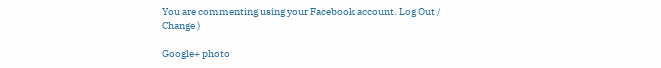You are commenting using your Facebook account. Log Out / Change )

Google+ photo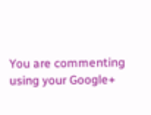You are commenting using your Google+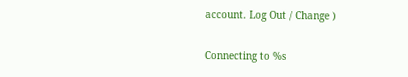account. Log Out / Change )

Connecting to %s